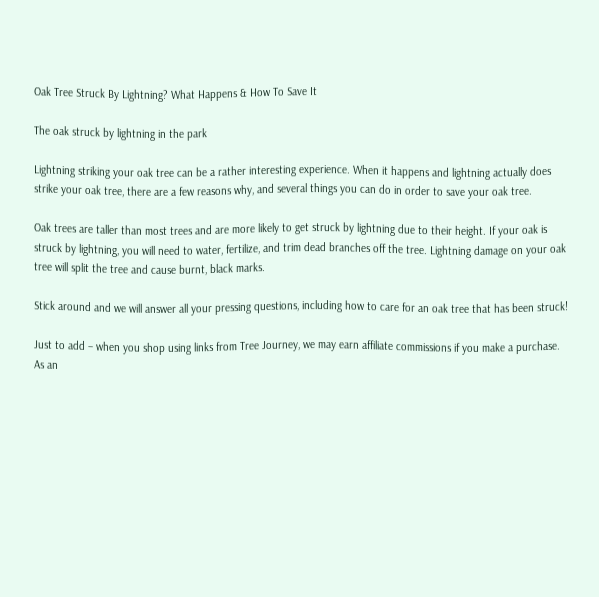Oak Tree Struck By Lightning? What Happens & How To Save It

The oak struck by lightning in the park

Lightning striking your oak tree can be a rather interesting experience. When it happens and lightning actually does strike your oak tree, there are a few reasons why, and several things you can do in order to save your oak tree.

Oak trees are taller than most trees and are more likely to get struck by lightning due to their height. If your oak is struck by lightning, you will need to water, fertilize, and trim dead branches off the tree. Lightning damage on your oak tree will split the tree and cause burnt, black marks.

Stick around and we will answer all your pressing questions, including how to care for an oak tree that has been struck!

Just to add – when you shop using links from Tree Journey, we may earn affiliate commissions if you make a purchase. As an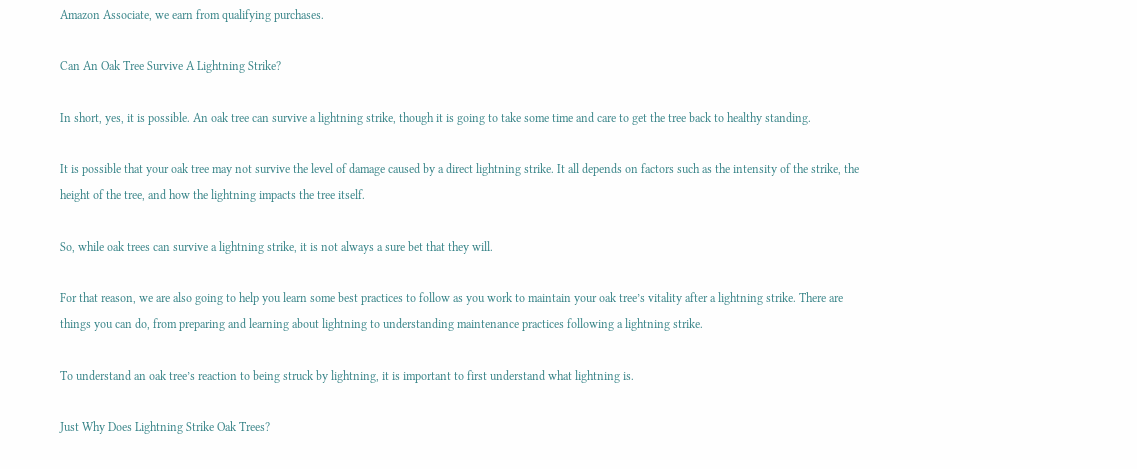Amazon Associate, we earn from qualifying purchases.

Can An Oak Tree Survive A Lightning Strike?

In short, yes, it is possible. An oak tree can survive a lightning strike, though it is going to take some time and care to get the tree back to healthy standing.

It is possible that your oak tree may not survive the level of damage caused by a direct lightning strike. It all depends on factors such as the intensity of the strike, the height of the tree, and how the lightning impacts the tree itself.

So, while oak trees can survive a lightning strike, it is not always a sure bet that they will.

For that reason, we are also going to help you learn some best practices to follow as you work to maintain your oak tree’s vitality after a lightning strike. There are things you can do, from preparing and learning about lightning to understanding maintenance practices following a lightning strike.

To understand an oak tree’s reaction to being struck by lightning, it is important to first understand what lightning is.

Just Why Does Lightning Strike Oak Trees?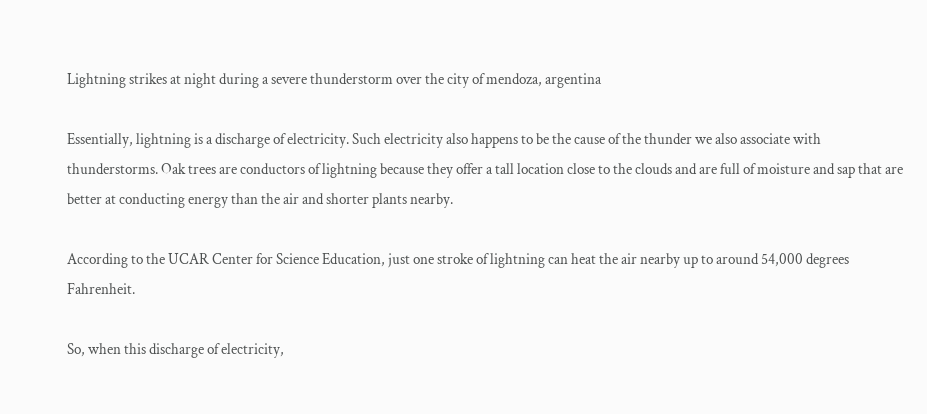Lightning strikes at night during a severe thunderstorm over the city of mendoza, argentina

Essentially, lightning is a discharge of electricity. Such electricity also happens to be the cause of the thunder we also associate with thunderstorms. Oak trees are conductors of lightning because they offer a tall location close to the clouds and are full of moisture and sap that are better at conducting energy than the air and shorter plants nearby.

According to the UCAR Center for Science Education, just one stroke of lightning can heat the air nearby up to around 54,000 degrees Fahrenheit.

So, when this discharge of electricity,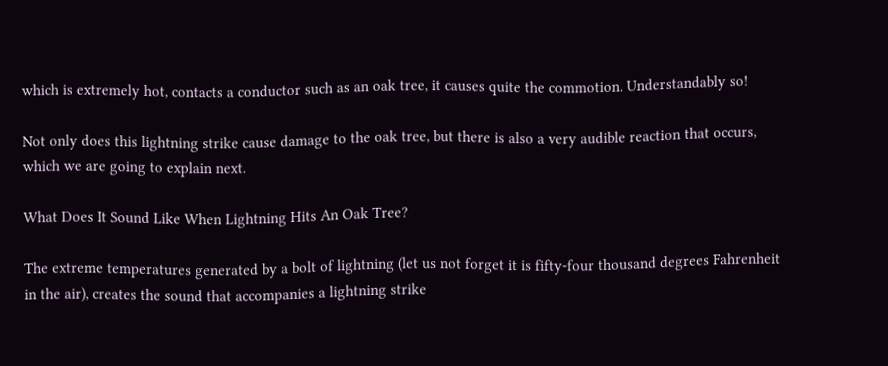which is extremely hot, contacts a conductor such as an oak tree, it causes quite the commotion. Understandably so!

Not only does this lightning strike cause damage to the oak tree, but there is also a very audible reaction that occurs, which we are going to explain next.

What Does It Sound Like When Lightning Hits An Oak Tree?

The extreme temperatures generated by a bolt of lightning (let us not forget it is fifty-four thousand degrees Fahrenheit in the air), creates the sound that accompanies a lightning strike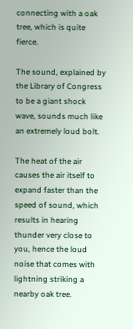connecting with a oak tree, which is quite fierce.

The sound, explained by the Library of Congress to be a giant shock wave, sounds much like an extremely loud bolt.

The heat of the air causes the air itself to expand faster than the speed of sound, which results in hearing thunder very close to you, hence the loud noise that comes with lightning striking a nearby oak tree.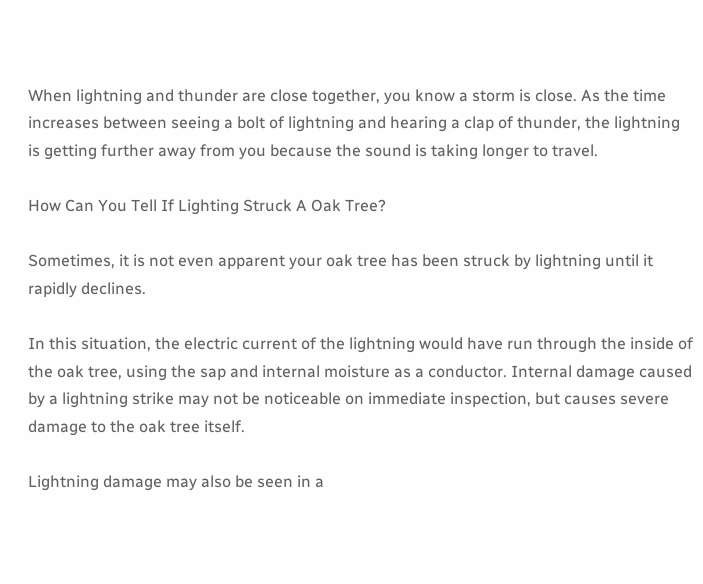When lightning and thunder are close together, you know a storm is close. As the time increases between seeing a bolt of lightning and hearing a clap of thunder, the lightning is getting further away from you because the sound is taking longer to travel.

How Can You Tell If Lighting Struck A Oak Tree?

Sometimes, it is not even apparent your oak tree has been struck by lightning until it rapidly declines.

In this situation, the electric current of the lightning would have run through the inside of the oak tree, using the sap and internal moisture as a conductor. Internal damage caused by a lightning strike may not be noticeable on immediate inspection, but causes severe damage to the oak tree itself.

Lightning damage may also be seen in a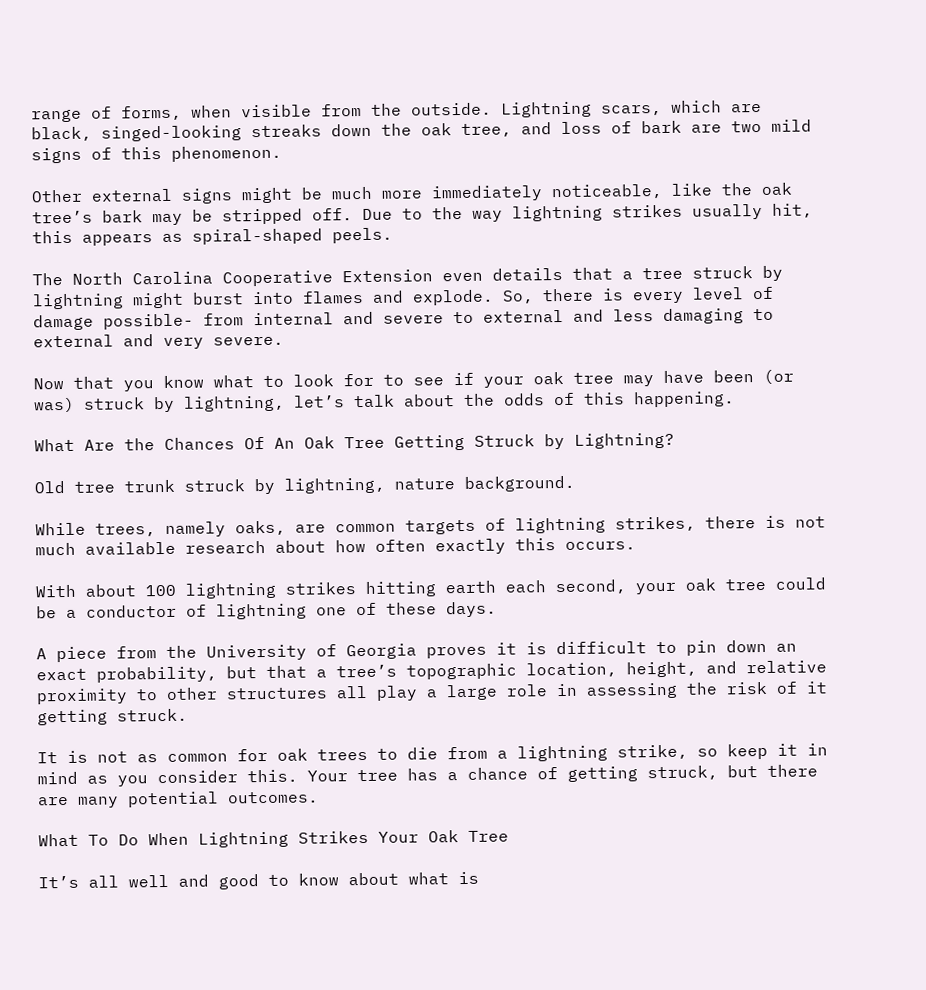range of forms, when visible from the outside. Lightning scars, which are black, singed-looking streaks down the oak tree, and loss of bark are two mild signs of this phenomenon.

Other external signs might be much more immediately noticeable, like the oak tree’s bark may be stripped off. Due to the way lightning strikes usually hit, this appears as spiral-shaped peels.

The North Carolina Cooperative Extension even details that a tree struck by lightning might burst into flames and explode. So, there is every level of damage possible- from internal and severe to external and less damaging to external and very severe.

Now that you know what to look for to see if your oak tree may have been (or was) struck by lightning, let’s talk about the odds of this happening.

What Are the Chances Of An Oak Tree Getting Struck by Lightning?

Old tree trunk struck by lightning, nature background.

While trees, namely oaks, are common targets of lightning strikes, there is not much available research about how often exactly this occurs.

With about 100 lightning strikes hitting earth each second, your oak tree could be a conductor of lightning one of these days.

A piece from the University of Georgia proves it is difficult to pin down an exact probability, but that a tree’s topographic location, height, and relative proximity to other structures all play a large role in assessing the risk of it getting struck.

It is not as common for oak trees to die from a lightning strike, so keep it in mind as you consider this. Your tree has a chance of getting struck, but there are many potential outcomes.

What To Do When Lightning Strikes Your Oak Tree

It’s all well and good to know about what is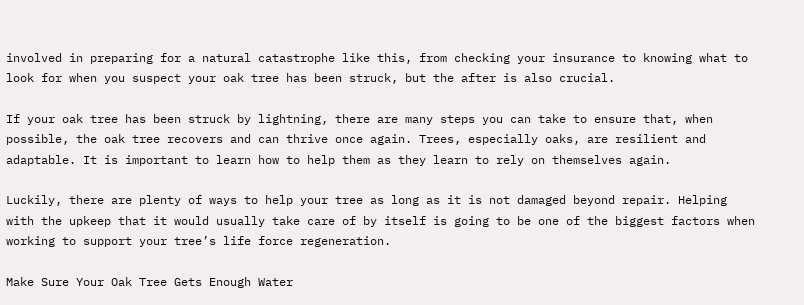involved in preparing for a natural catastrophe like this, from checking your insurance to knowing what to look for when you suspect your oak tree has been struck, but the after is also crucial.

If your oak tree has been struck by lightning, there are many steps you can take to ensure that, when possible, the oak tree recovers and can thrive once again. Trees, especially oaks, are resilient and adaptable. It is important to learn how to help them as they learn to rely on themselves again.

Luckily, there are plenty of ways to help your tree as long as it is not damaged beyond repair. Helping with the upkeep that it would usually take care of by itself is going to be one of the biggest factors when working to support your tree’s life force regeneration.

Make Sure Your Oak Tree Gets Enough Water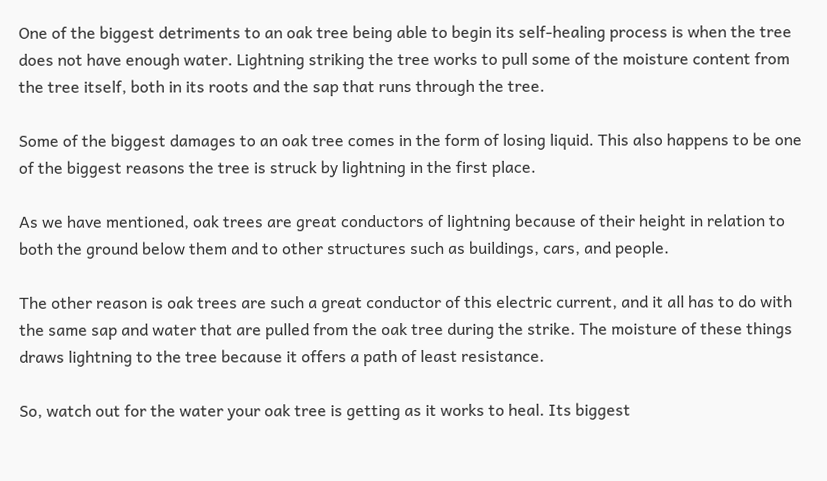One of the biggest detriments to an oak tree being able to begin its self-healing process is when the tree does not have enough water. Lightning striking the tree works to pull some of the moisture content from the tree itself, both in its roots and the sap that runs through the tree.

Some of the biggest damages to an oak tree comes in the form of losing liquid. This also happens to be one of the biggest reasons the tree is struck by lightning in the first place.

As we have mentioned, oak trees are great conductors of lightning because of their height in relation to both the ground below them and to other structures such as buildings, cars, and people.

The other reason is oak trees are such a great conductor of this electric current, and it all has to do with the same sap and water that are pulled from the oak tree during the strike. The moisture of these things draws lightning to the tree because it offers a path of least resistance.

So, watch out for the water your oak tree is getting as it works to heal. Its biggest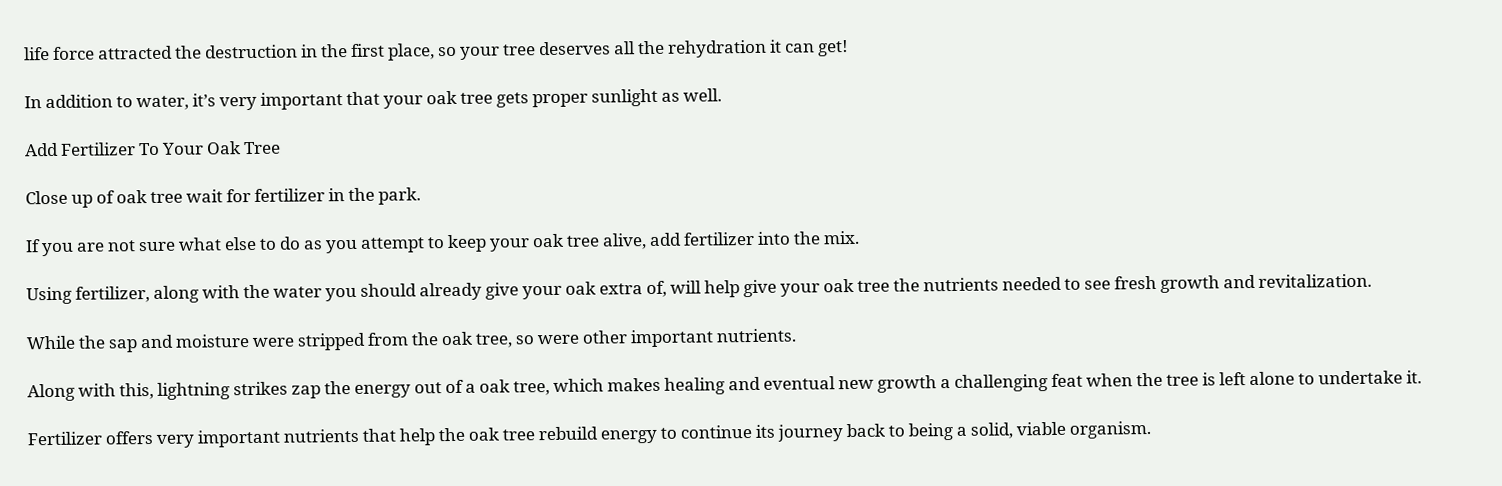life force attracted the destruction in the first place, so your tree deserves all the rehydration it can get!

In addition to water, it’s very important that your oak tree gets proper sunlight as well.

Add Fertilizer To Your Oak Tree

Close up of oak tree wait for fertilizer in the park.

If you are not sure what else to do as you attempt to keep your oak tree alive, add fertilizer into the mix.

Using fertilizer, along with the water you should already give your oak extra of, will help give your oak tree the nutrients needed to see fresh growth and revitalization.

While the sap and moisture were stripped from the oak tree, so were other important nutrients.

Along with this, lightning strikes zap the energy out of a oak tree, which makes healing and eventual new growth a challenging feat when the tree is left alone to undertake it.

Fertilizer offers very important nutrients that help the oak tree rebuild energy to continue its journey back to being a solid, viable organism.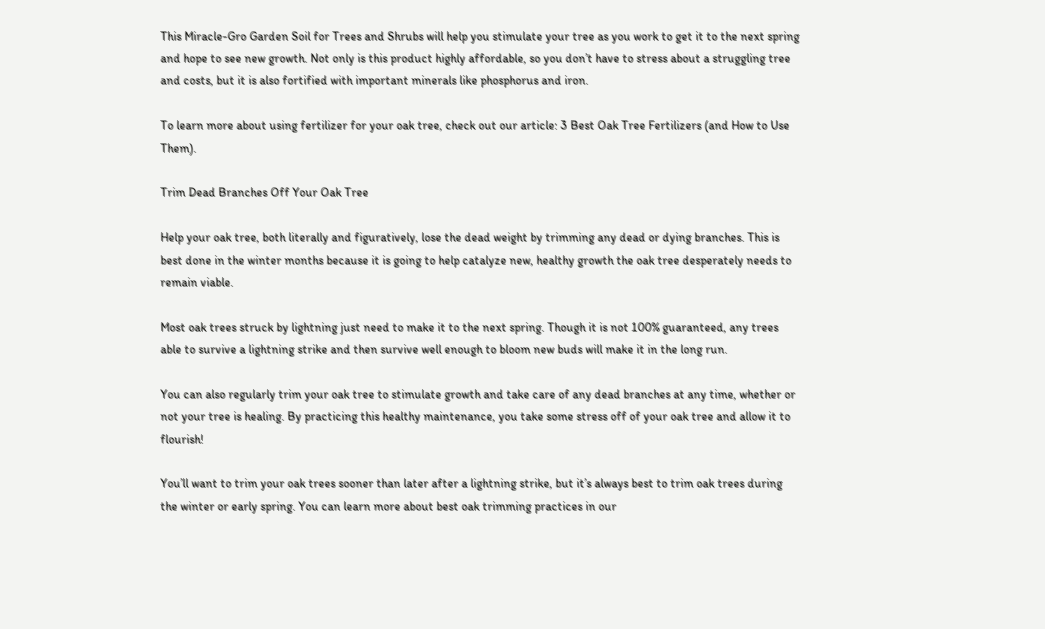This Miracle-Gro Garden Soil for Trees and Shrubs will help you stimulate your tree as you work to get it to the next spring and hope to see new growth. Not only is this product highly affordable, so you don’t have to stress about a struggling tree and costs, but it is also fortified with important minerals like phosphorus and iron.

To learn more about using fertilizer for your oak tree, check out our article: 3 Best Oak Tree Fertilizers (and How to Use Them).

Trim Dead Branches Off Your Oak Tree

Help your oak tree, both literally and figuratively, lose the dead weight by trimming any dead or dying branches. This is best done in the winter months because it is going to help catalyze new, healthy growth the oak tree desperately needs to remain viable.

Most oak trees struck by lightning just need to make it to the next spring. Though it is not 100% guaranteed, any trees able to survive a lightning strike and then survive well enough to bloom new buds will make it in the long run.

You can also regularly trim your oak tree to stimulate growth and take care of any dead branches at any time, whether or not your tree is healing. By practicing this healthy maintenance, you take some stress off of your oak tree and allow it to flourish!

You’ll want to trim your oak trees sooner than later after a lightning strike, but it’s always best to trim oak trees during the winter or early spring. You can learn more about best oak trimming practices in our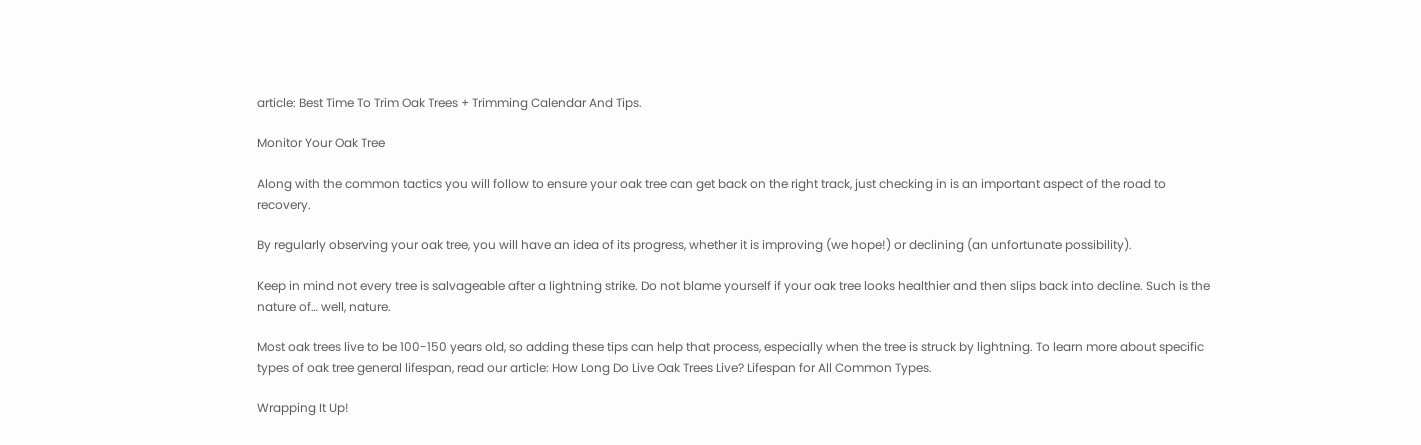article: Best Time To Trim Oak Trees + Trimming Calendar And Tips.

Monitor Your Oak Tree

Along with the common tactics you will follow to ensure your oak tree can get back on the right track, just checking in is an important aspect of the road to recovery.

By regularly observing your oak tree, you will have an idea of its progress, whether it is improving (we hope!) or declining (an unfortunate possibility).

Keep in mind not every tree is salvageable after a lightning strike. Do not blame yourself if your oak tree looks healthier and then slips back into decline. Such is the nature of… well, nature.

Most oak trees live to be 100-150 years old, so adding these tips can help that process, especially when the tree is struck by lightning. To learn more about specific types of oak tree general lifespan, read our article: How Long Do Live Oak Trees Live? Lifespan for All Common Types.

Wrapping It Up!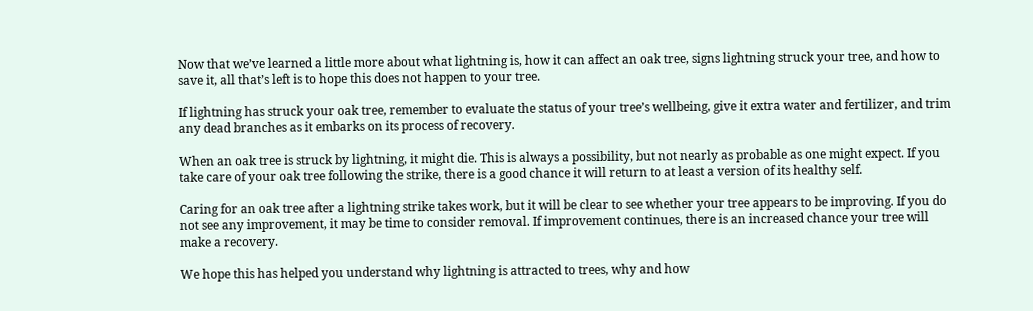Now that we’ve learned a little more about what lightning is, how it can affect an oak tree, signs lightning struck your tree, and how to save it, all that’s left is to hope this does not happen to your tree.

If lightning has struck your oak tree, remember to evaluate the status of your tree’s wellbeing, give it extra water and fertilizer, and trim any dead branches as it embarks on its process of recovery.

When an oak tree is struck by lightning, it might die. This is always a possibility, but not nearly as probable as one might expect. If you take care of your oak tree following the strike, there is a good chance it will return to at least a version of its healthy self.

Caring for an oak tree after a lightning strike takes work, but it will be clear to see whether your tree appears to be improving. If you do not see any improvement, it may be time to consider removal. If improvement continues, there is an increased chance your tree will make a recovery.

We hope this has helped you understand why lightning is attracted to trees, why and how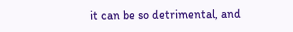it can be so detrimental, and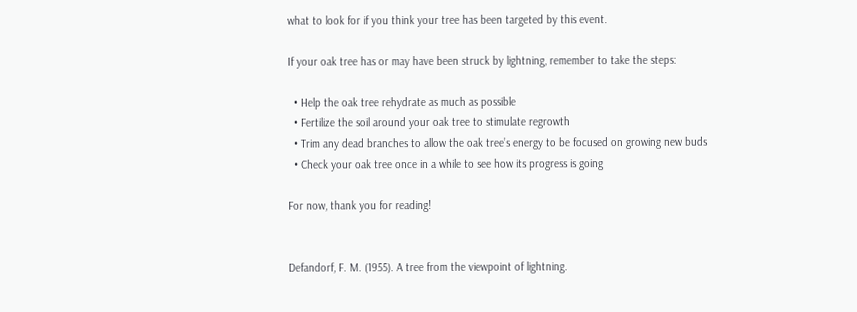what to look for if you think your tree has been targeted by this event.

If your oak tree has or may have been struck by lightning, remember to take the steps:

  • Help the oak tree rehydrate as much as possible
  • Fertilize the soil around your oak tree to stimulate regrowth
  • Trim any dead branches to allow the oak tree’s energy to be focused on growing new buds
  • Check your oak tree once in a while to see how its progress is going

For now, thank you for reading!


Defandorf, F. M. (1955). A tree from the viewpoint of lightning.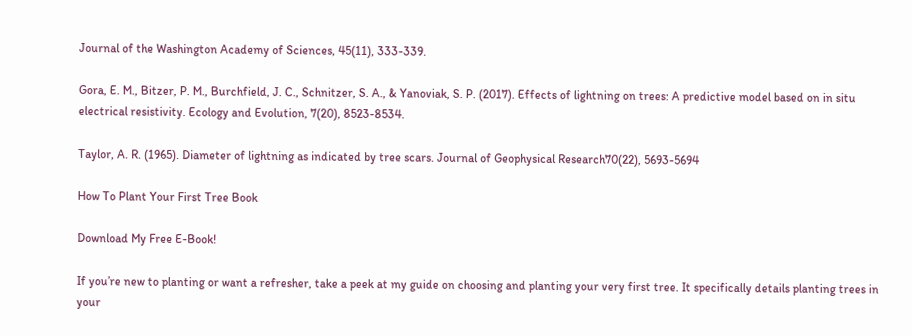Journal of the Washington Academy of Sciences, 45(11), 333-339.

Gora, E. M., Bitzer, P. M., Burchfield, J. C., Schnitzer, S. A., & Yanoviak, S. P. (2017). Effects of lightning on trees: A predictive model based on in situ electrical resistivity. Ecology and Evolution, 7(20), 8523-8534.

Taylor, A. R. (1965). Diameter of lightning as indicated by tree scars. Journal of Geophysical Research70(22), 5693-5694

How To Plant Your First Tree Book

Download My Free E-Book!

If you’re new to planting or want a refresher, take a peek at my guide on choosing and planting your very first tree. It specifically details planting trees in your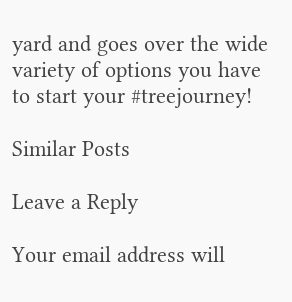yard and goes over the wide variety of options you have to start your #treejourney!

Similar Posts

Leave a Reply

Your email address will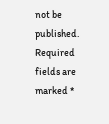not be published. Required fields are marked *